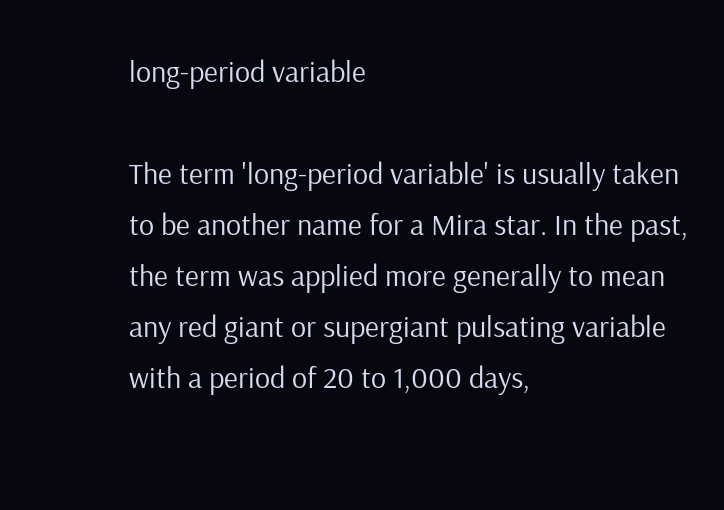long-period variable

The term 'long-period variable' is usually taken to be another name for a Mira star. In the past, the term was applied more generally to mean any red giant or supergiant pulsating variable with a period of 20 to 1,000 days,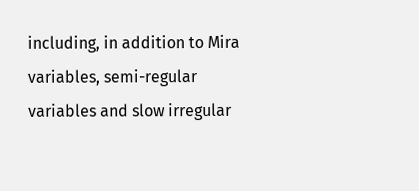including, in addition to Mira variables, semi-regular variables and slow irregular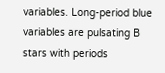variables. Long-period blue variables are pulsating B stars with periods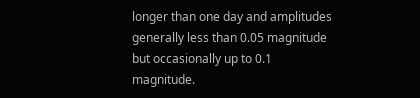longer than one day and amplitudes generally less than 0.05 magnitude but occasionally up to 0.1 magnitude.